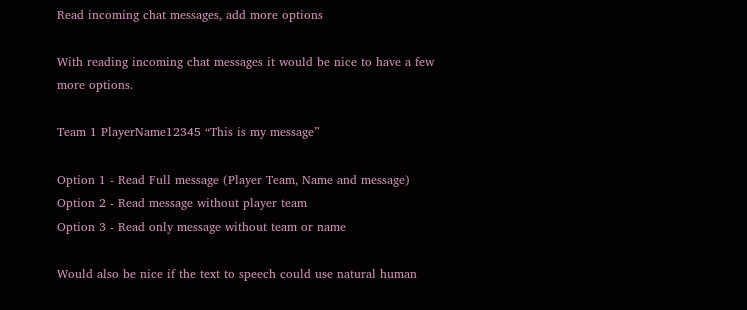Read incoming chat messages, add more options

With reading incoming chat messages it would be nice to have a few more options.

Team 1 PlayerName12345 “This is my message”

Option 1 - Read Full message (Player Team, Name and message)
Option 2 - Read message without player team
Option 3 - Read only message without team or name

Would also be nice if the text to speech could use natural human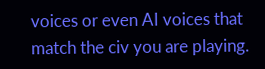voices or even AI voices that match the civ you are playing.